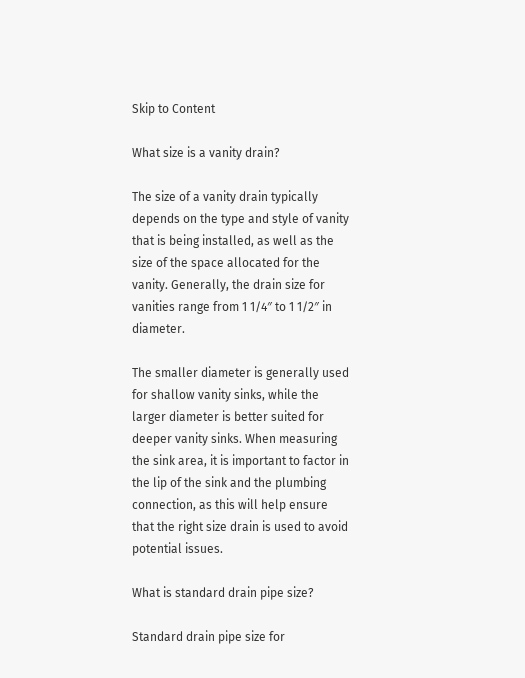Skip to Content

What size is a vanity drain?

The size of a vanity drain typically depends on the type and style of vanity that is being installed, as well as the size of the space allocated for the vanity. Generally, the drain size for vanities range from 1 1/4″ to 1 1/2″ in diameter.

The smaller diameter is generally used for shallow vanity sinks, while the larger diameter is better suited for deeper vanity sinks. When measuring the sink area, it is important to factor in the lip of the sink and the plumbing connection, as this will help ensure that the right size drain is used to avoid potential issues.

What is standard drain pipe size?

Standard drain pipe size for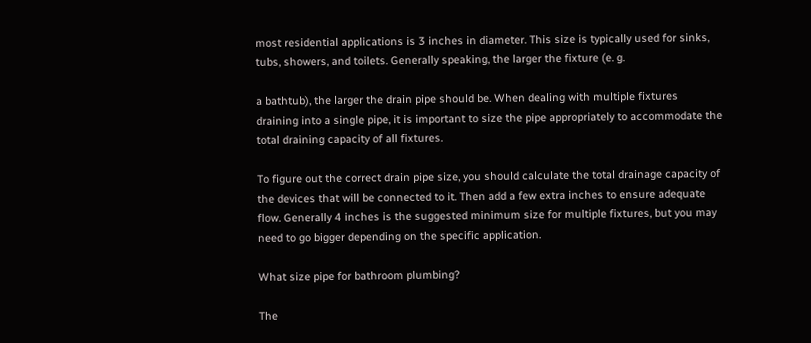most residential applications is 3 inches in diameter. This size is typically used for sinks, tubs, showers, and toilets. Generally speaking, the larger the fixture (e. g.

a bathtub), the larger the drain pipe should be. When dealing with multiple fixtures draining into a single pipe, it is important to size the pipe appropriately to accommodate the total draining capacity of all fixtures.

To figure out the correct drain pipe size, you should calculate the total drainage capacity of the devices that will be connected to it. Then add a few extra inches to ensure adequate flow. Generally 4 inches is the suggested minimum size for multiple fixtures, but you may need to go bigger depending on the specific application.

What size pipe for bathroom plumbing?

The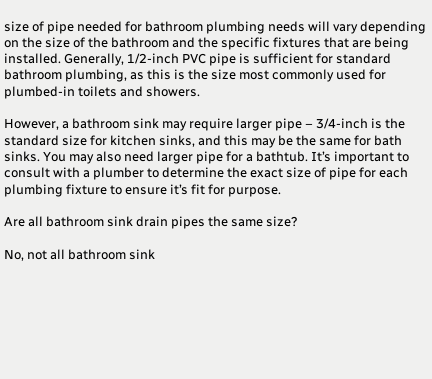size of pipe needed for bathroom plumbing needs will vary depending on the size of the bathroom and the specific fixtures that are being installed. Generally, 1/2-inch PVC pipe is sufficient for standard bathroom plumbing, as this is the size most commonly used for plumbed-in toilets and showers.

However, a bathroom sink may require larger pipe – 3/4-inch is the standard size for kitchen sinks, and this may be the same for bath sinks. You may also need larger pipe for a bathtub. It’s important to consult with a plumber to determine the exact size of pipe for each plumbing fixture to ensure it’s fit for purpose.

Are all bathroom sink drain pipes the same size?

No, not all bathroom sink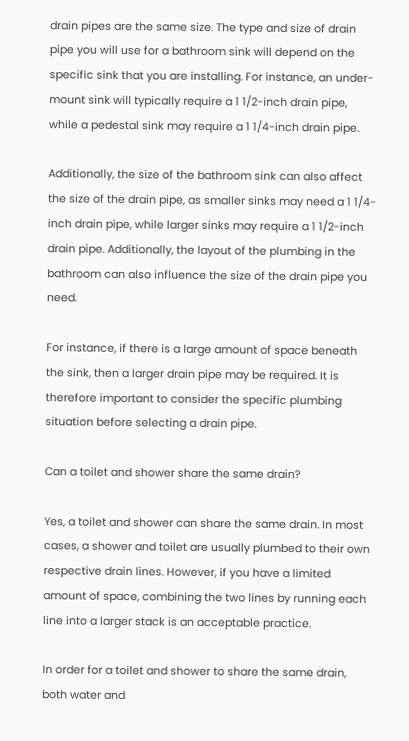drain pipes are the same size. The type and size of drain pipe you will use for a bathroom sink will depend on the specific sink that you are installing. For instance, an under-mount sink will typically require a 1 1/2-inch drain pipe, while a pedestal sink may require a 1 1/4-inch drain pipe.

Additionally, the size of the bathroom sink can also affect the size of the drain pipe, as smaller sinks may need a 1 1/4-inch drain pipe, while larger sinks may require a 1 1/2-inch drain pipe. Additionally, the layout of the plumbing in the bathroom can also influence the size of the drain pipe you need.

For instance, if there is a large amount of space beneath the sink, then a larger drain pipe may be required. It is therefore important to consider the specific plumbing situation before selecting a drain pipe.

Can a toilet and shower share the same drain?

Yes, a toilet and shower can share the same drain. In most cases, a shower and toilet are usually plumbed to their own respective drain lines. However, if you have a limited amount of space, combining the two lines by running each line into a larger stack is an acceptable practice.

In order for a toilet and shower to share the same drain, both water and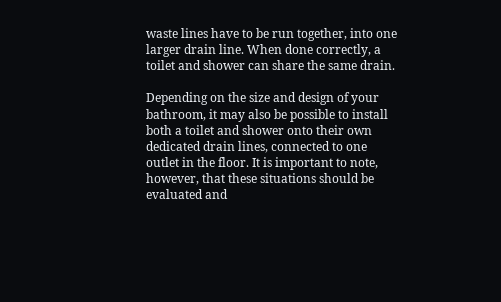waste lines have to be run together, into one larger drain line. When done correctly, a toilet and shower can share the same drain.

Depending on the size and design of your bathroom, it may also be possible to install both a toilet and shower onto their own dedicated drain lines, connected to one outlet in the floor. It is important to note, however, that these situations should be evaluated and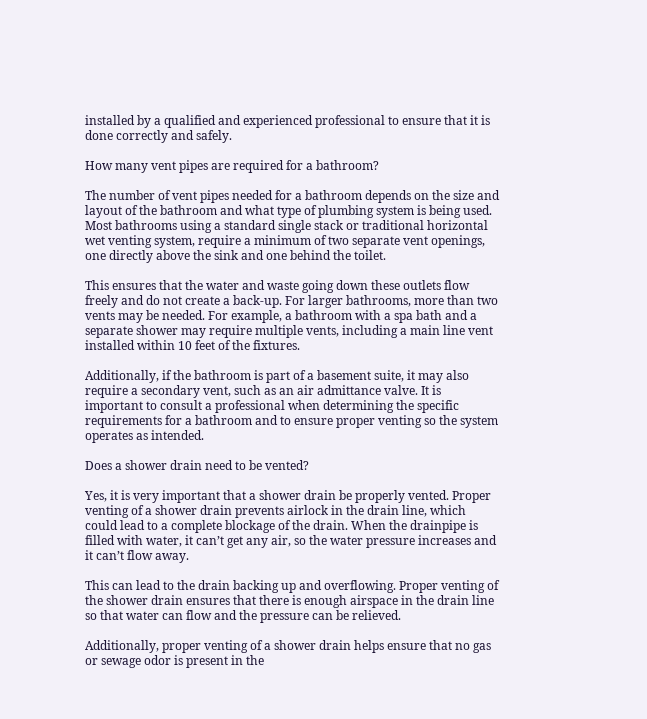installed by a qualified and experienced professional to ensure that it is done correctly and safely.

How many vent pipes are required for a bathroom?

The number of vent pipes needed for a bathroom depends on the size and layout of the bathroom and what type of plumbing system is being used. Most bathrooms using a standard single stack or traditional horizontal wet venting system, require a minimum of two separate vent openings, one directly above the sink and one behind the toilet.

This ensures that the water and waste going down these outlets flow freely and do not create a back-up. For larger bathrooms, more than two vents may be needed. For example, a bathroom with a spa bath and a separate shower may require multiple vents, including a main line vent installed within 10 feet of the fixtures.

Additionally, if the bathroom is part of a basement suite, it may also require a secondary vent, such as an air admittance valve. It is important to consult a professional when determining the specific requirements for a bathroom and to ensure proper venting so the system operates as intended.

Does a shower drain need to be vented?

Yes, it is very important that a shower drain be properly vented. Proper venting of a shower drain prevents airlock in the drain line, which could lead to a complete blockage of the drain. When the drainpipe is filled with water, it can’t get any air, so the water pressure increases and it can’t flow away.

This can lead to the drain backing up and overflowing. Proper venting of the shower drain ensures that there is enough airspace in the drain line so that water can flow and the pressure can be relieved.

Additionally, proper venting of a shower drain helps ensure that no gas or sewage odor is present in the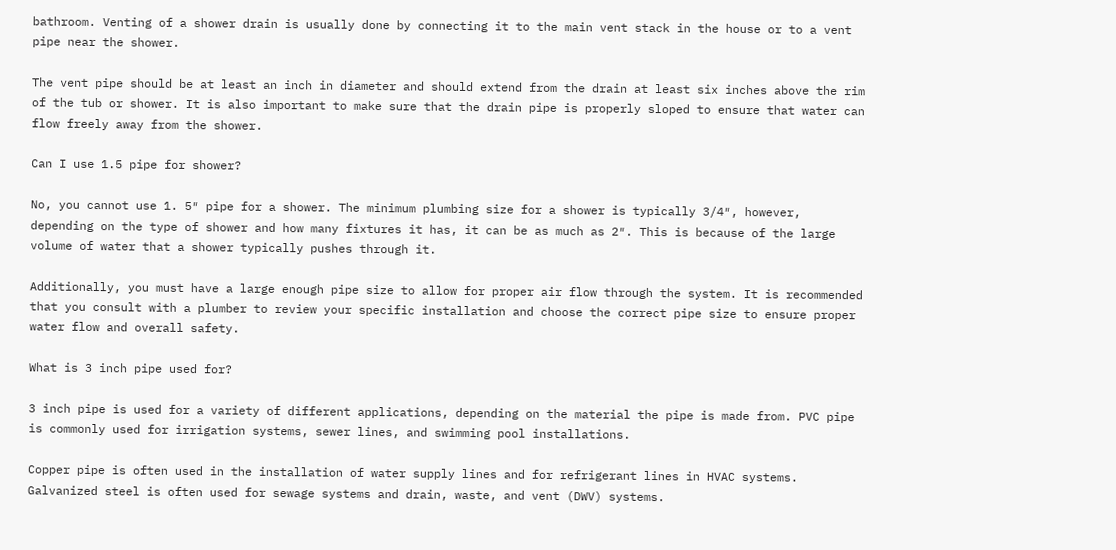bathroom. Venting of a shower drain is usually done by connecting it to the main vent stack in the house or to a vent pipe near the shower.

The vent pipe should be at least an inch in diameter and should extend from the drain at least six inches above the rim of the tub or shower. It is also important to make sure that the drain pipe is properly sloped to ensure that water can flow freely away from the shower.

Can I use 1.5 pipe for shower?

No, you cannot use 1. 5″ pipe for a shower. The minimum plumbing size for a shower is typically 3/4″, however, depending on the type of shower and how many fixtures it has, it can be as much as 2″. This is because of the large volume of water that a shower typically pushes through it.

Additionally, you must have a large enough pipe size to allow for proper air flow through the system. It is recommended that you consult with a plumber to review your specific installation and choose the correct pipe size to ensure proper water flow and overall safety.

What is 3 inch pipe used for?

3 inch pipe is used for a variety of different applications, depending on the material the pipe is made from. PVC pipe is commonly used for irrigation systems, sewer lines, and swimming pool installations.

Copper pipe is often used in the installation of water supply lines and for refrigerant lines in HVAC systems. Galvanized steel is often used for sewage systems and drain, waste, and vent (DWV) systems.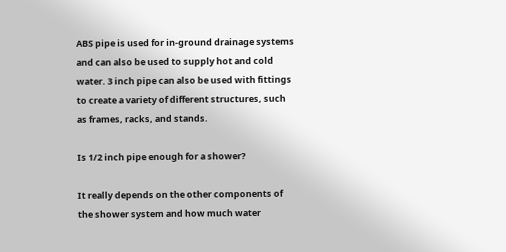ABS pipe is used for in-ground drainage systems and can also be used to supply hot and cold water. 3 inch pipe can also be used with fittings to create a variety of different structures, such as frames, racks, and stands.

Is 1/2 inch pipe enough for a shower?

It really depends on the other components of the shower system and how much water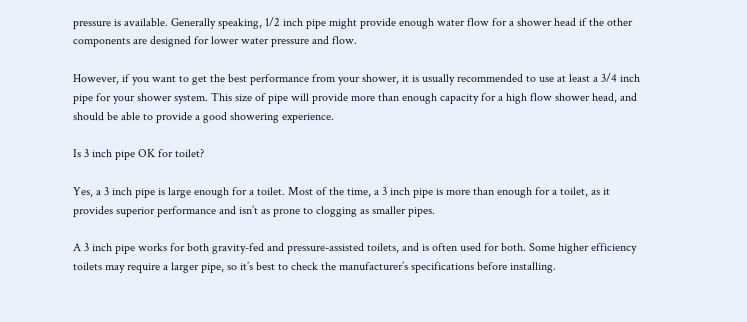pressure is available. Generally speaking, 1/2 inch pipe might provide enough water flow for a shower head if the other components are designed for lower water pressure and flow.

However, if you want to get the best performance from your shower, it is usually recommended to use at least a 3/4 inch pipe for your shower system. This size of pipe will provide more than enough capacity for a high flow shower head, and should be able to provide a good showering experience.

Is 3 inch pipe OK for toilet?

Yes, a 3 inch pipe is large enough for a toilet. Most of the time, a 3 inch pipe is more than enough for a toilet, as it provides superior performance and isn’t as prone to clogging as smaller pipes.

A 3 inch pipe works for both gravity-fed and pressure-assisted toilets, and is often used for both. Some higher efficiency toilets may require a larger pipe, so it’s best to check the manufacturer’s specifications before installing.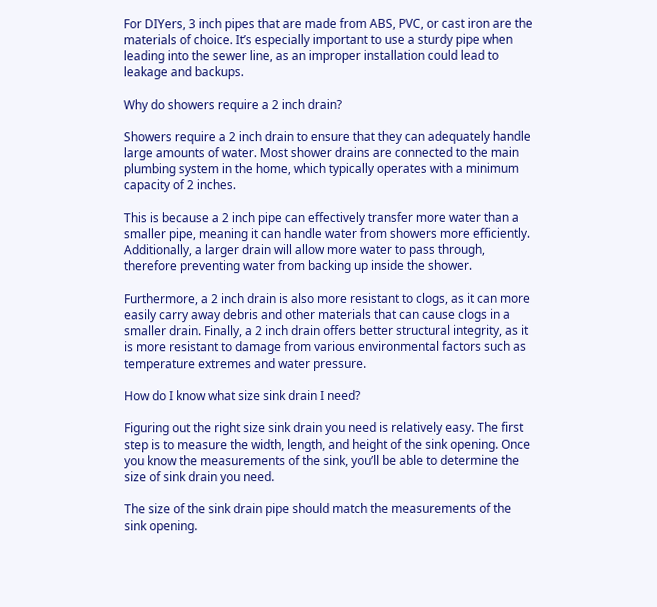For DIYers, 3 inch pipes that are made from ABS, PVC, or cast iron are the materials of choice. It’s especially important to use a sturdy pipe when leading into the sewer line, as an improper installation could lead to leakage and backups.

Why do showers require a 2 inch drain?

Showers require a 2 inch drain to ensure that they can adequately handle large amounts of water. Most shower drains are connected to the main plumbing system in the home, which typically operates with a minimum capacity of 2 inches.

This is because a 2 inch pipe can effectively transfer more water than a smaller pipe, meaning it can handle water from showers more efficiently. Additionally, a larger drain will allow more water to pass through, therefore preventing water from backing up inside the shower.

Furthermore, a 2 inch drain is also more resistant to clogs, as it can more easily carry away debris and other materials that can cause clogs in a smaller drain. Finally, a 2 inch drain offers better structural integrity, as it is more resistant to damage from various environmental factors such as temperature extremes and water pressure.

How do I know what size sink drain I need?

Figuring out the right size sink drain you need is relatively easy. The first step is to measure the width, length, and height of the sink opening. Once you know the measurements of the sink, you’ll be able to determine the size of sink drain you need.

The size of the sink drain pipe should match the measurements of the sink opening.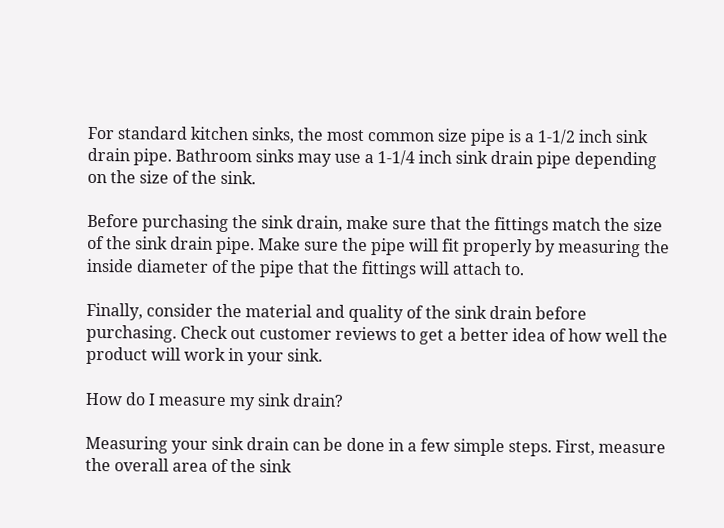For standard kitchen sinks, the most common size pipe is a 1-1/2 inch sink drain pipe. Bathroom sinks may use a 1-1/4 inch sink drain pipe depending on the size of the sink.

Before purchasing the sink drain, make sure that the fittings match the size of the sink drain pipe. Make sure the pipe will fit properly by measuring the inside diameter of the pipe that the fittings will attach to.

Finally, consider the material and quality of the sink drain before purchasing. Check out customer reviews to get a better idea of how well the product will work in your sink.

How do I measure my sink drain?

Measuring your sink drain can be done in a few simple steps. First, measure the overall area of the sink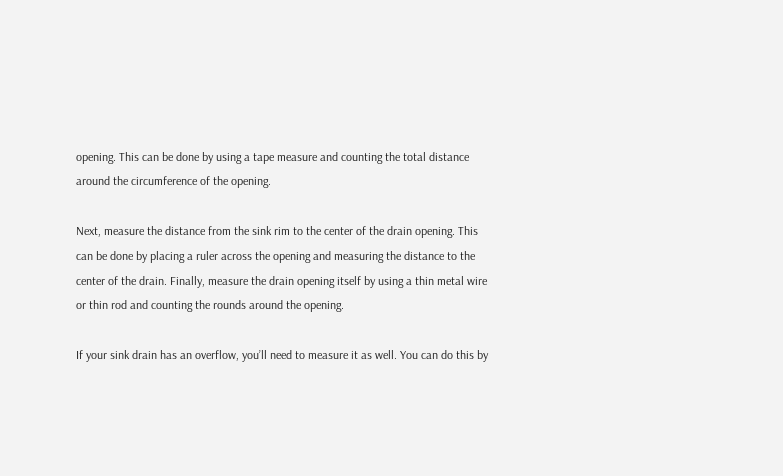opening. This can be done by using a tape measure and counting the total distance around the circumference of the opening.

Next, measure the distance from the sink rim to the center of the drain opening. This can be done by placing a ruler across the opening and measuring the distance to the center of the drain. Finally, measure the drain opening itself by using a thin metal wire or thin rod and counting the rounds around the opening.

If your sink drain has an overflow, you’ll need to measure it as well. You can do this by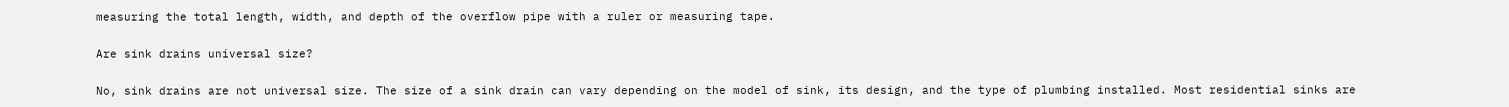measuring the total length, width, and depth of the overflow pipe with a ruler or measuring tape.

Are sink drains universal size?

No, sink drains are not universal size. The size of a sink drain can vary depending on the model of sink, its design, and the type of plumbing installed. Most residential sinks are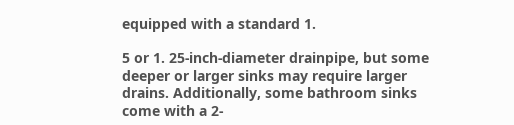equipped with a standard 1.

5 or 1. 25-inch-diameter drainpipe, but some deeper or larger sinks may require larger drains. Additionally, some bathroom sinks come with a 2-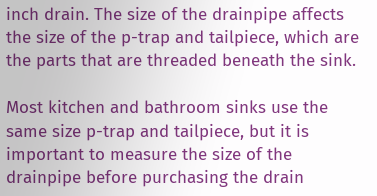inch drain. The size of the drainpipe affects the size of the p-trap and tailpiece, which are the parts that are threaded beneath the sink.

Most kitchen and bathroom sinks use the same size p-trap and tailpiece, but it is important to measure the size of the drainpipe before purchasing the drain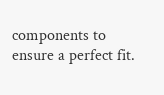components to ensure a perfect fit.